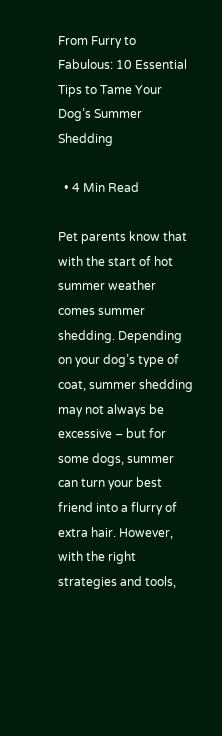From Furry to Fabulous: 10 Essential Tips to Tame Your Dog’s Summer Shedding

  • 4 Min Read

Pet parents know that with the start of hot summer weather comes summer shedding. Depending on your dog’s type of coat, summer shedding may not always be excessive – but for some dogs, summer can turn your best friend into a flurry of extra hair. However, with the right strategies and tools,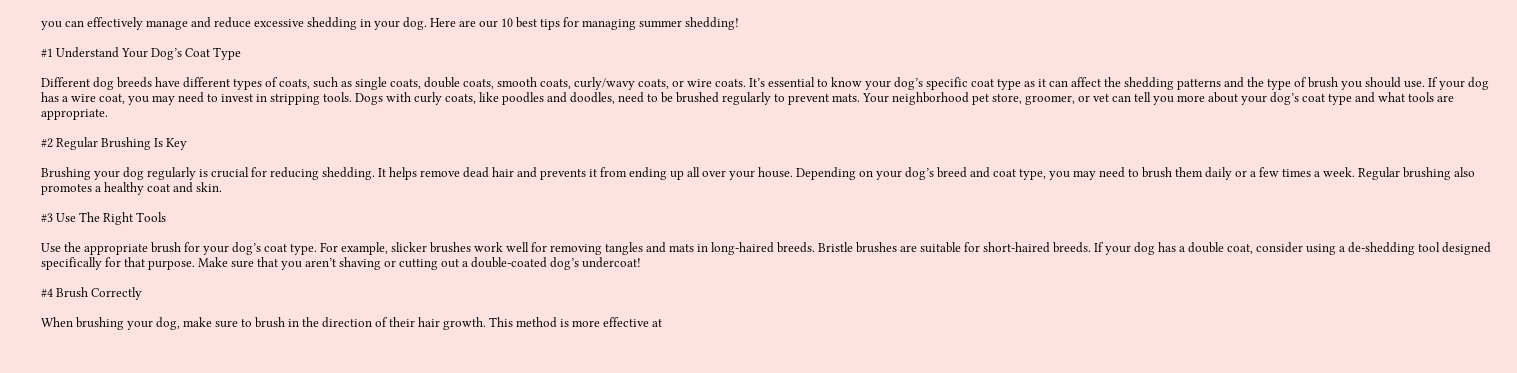you can effectively manage and reduce excessive shedding in your dog. Here are our 10 best tips for managing summer shedding!

#1 Understand Your Dog’s Coat Type

Different dog breeds have different types of coats, such as single coats, double coats, smooth coats, curly/wavy coats, or wire coats. It’s essential to know your dog’s specific coat type as it can affect the shedding patterns and the type of brush you should use. If your dog has a wire coat, you may need to invest in stripping tools. Dogs with curly coats, like poodles and doodles, need to be brushed regularly to prevent mats. Your neighborhood pet store, groomer, or vet can tell you more about your dog’s coat type and what tools are appropriate.

#2 Regular Brushing Is Key

Brushing your dog regularly is crucial for reducing shedding. It helps remove dead hair and prevents it from ending up all over your house. Depending on your dog’s breed and coat type, you may need to brush them daily or a few times a week. Regular brushing also promotes a healthy coat and skin.

#3 Use The Right Tools

Use the appropriate brush for your dog’s coat type. For example, slicker brushes work well for removing tangles and mats in long-haired breeds. Bristle brushes are suitable for short-haired breeds. If your dog has a double coat, consider using a de-shedding tool designed specifically for that purpose. Make sure that you aren’t shaving or cutting out a double-coated dog’s undercoat!

#4 Brush Correctly

When brushing your dog, make sure to brush in the direction of their hair growth. This method is more effective at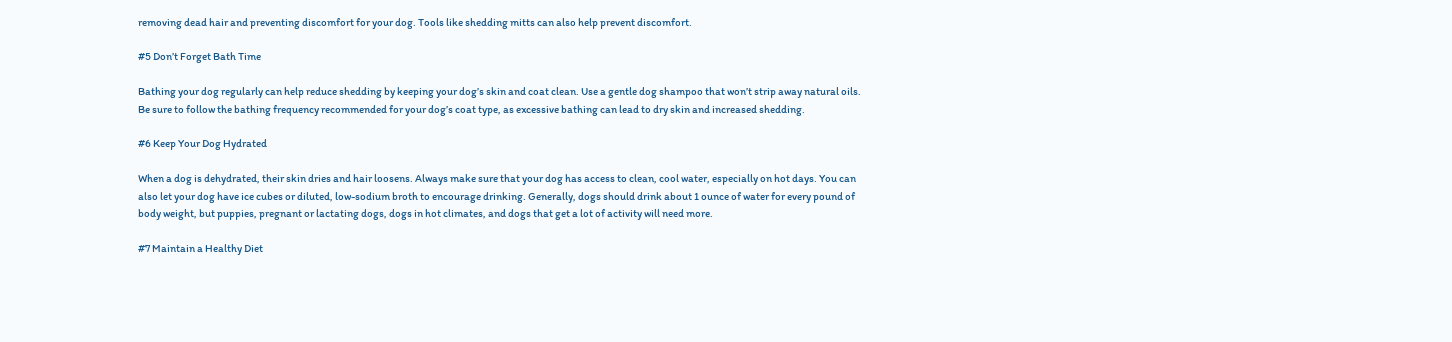removing dead hair and preventing discomfort for your dog. Tools like shedding mitts can also help prevent discomfort.

#5 Don’t Forget Bath Time

Bathing your dog regularly can help reduce shedding by keeping your dog’s skin and coat clean. Use a gentle dog shampoo that won’t strip away natural oils. Be sure to follow the bathing frequency recommended for your dog’s coat type, as excessive bathing can lead to dry skin and increased shedding.

#6 Keep Your Dog Hydrated

When a dog is dehydrated, their skin dries and hair loosens. Always make sure that your dog has access to clean, cool water, especially on hot days. You can also let your dog have ice cubes or diluted, low-sodium broth to encourage drinking. Generally, dogs should drink about 1 ounce of water for every pound of body weight, but puppies, pregnant or lactating dogs, dogs in hot climates, and dogs that get a lot of activity will need more.

#7 Maintain a Healthy Diet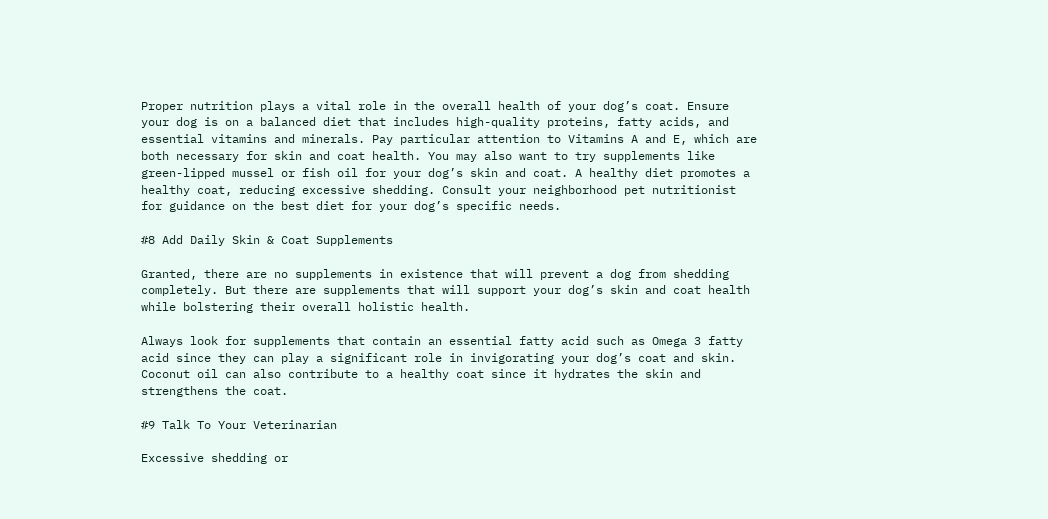Proper nutrition plays a vital role in the overall health of your dog’s coat. Ensure your dog is on a balanced diet that includes high-quality proteins, fatty acids, and essential vitamins and minerals. Pay particular attention to Vitamins A and E, which are both necessary for skin and coat health. You may also want to try supplements like green-lipped mussel or fish oil for your dog’s skin and coat. A healthy diet promotes a healthy coat, reducing excessive shedding. Consult your neighborhood pet nutritionist for guidance on the best diet for your dog’s specific needs.

#8 Add Daily Skin & Coat Supplements

Granted, there are no supplements in existence that will prevent a dog from shedding completely. But there are supplements that will support your dog’s skin and coat health while bolstering their overall holistic health.

Always look for supplements that contain an essential fatty acid such as Omega 3 fatty acid since they can play a significant role in invigorating your dog’s coat and skin. Coconut oil can also contribute to a healthy coat since it hydrates the skin and strengthens the coat.

#9 Talk To Your Veterinarian

Excessive shedding or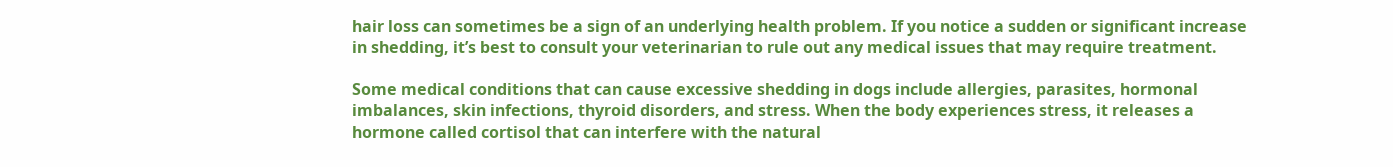hair loss can sometimes be a sign of an underlying health problem. If you notice a sudden or significant increase in shedding, it’s best to consult your veterinarian to rule out any medical issues that may require treatment.

Some medical conditions that can cause excessive shedding in dogs include allergies, parasites, hormonal imbalances, skin infections, thyroid disorders, and stress. When the body experiences stress, it releases a hormone called cortisol that can interfere with the natural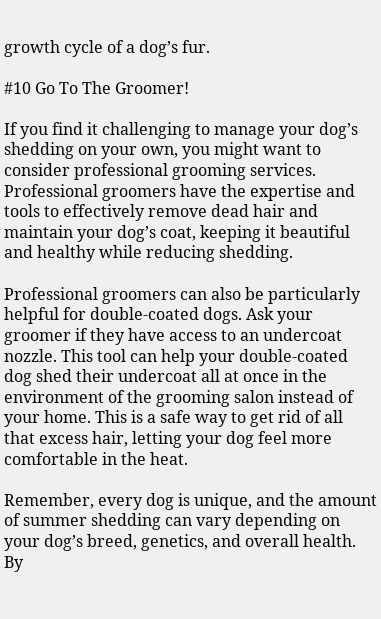growth cycle of a dog’s fur.

#10 Go To The Groomer!

If you find it challenging to manage your dog’s shedding on your own, you might want to consider professional grooming services. Professional groomers have the expertise and tools to effectively remove dead hair and maintain your dog’s coat, keeping it beautiful and healthy while reducing shedding.

Professional groomers can also be particularly helpful for double-coated dogs. Ask your groomer if they have access to an undercoat nozzle. This tool can help your double-coated dog shed their undercoat all at once in the environment of the grooming salon instead of your home. This is a safe way to get rid of all that excess hair, letting your dog feel more comfortable in the heat.

Remember, every dog is unique, and the amount of summer shedding can vary depending on your dog’s breed, genetics, and overall health. By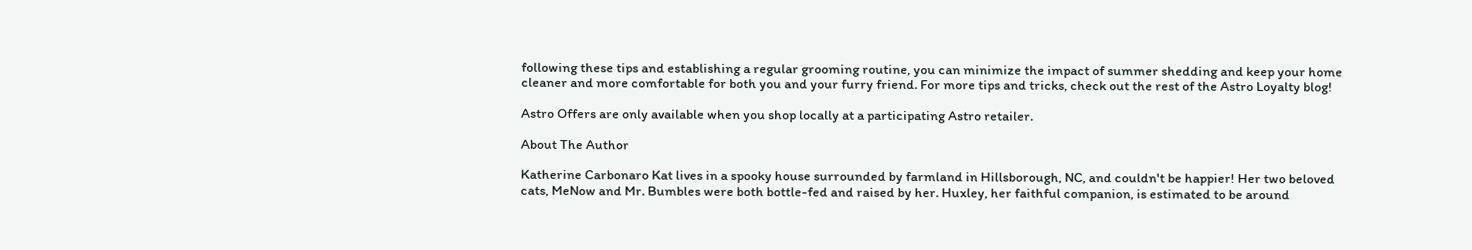following these tips and establishing a regular grooming routine, you can minimize the impact of summer shedding and keep your home cleaner and more comfortable for both you and your furry friend. For more tips and tricks, check out the rest of the Astro Loyalty blog!

Astro Offers are only available when you shop locally at a participating Astro retailer.

About The Author

Katherine Carbonaro Kat lives in a spooky house surrounded by farmland in Hillsborough, NC, and couldn't be happier! Her two beloved cats, MeNow and Mr. Bumbles were both bottle-fed and raised by her. Huxley, her faithful companion, is estimated to be around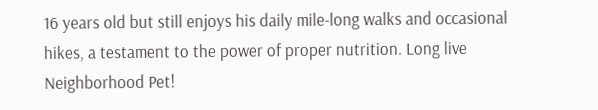16 years old but still enjoys his daily mile-long walks and occasional hikes, a testament to the power of proper nutrition. Long live Neighborhood Pet!